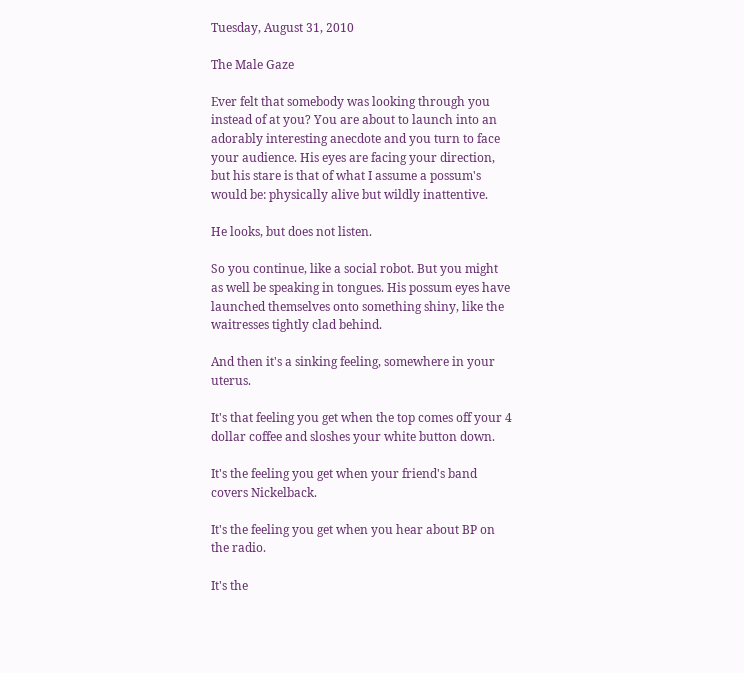Tuesday, August 31, 2010

The Male Gaze

Ever felt that somebody was looking through you instead of at you? You are about to launch into an adorably interesting anecdote and you turn to face your audience. His eyes are facing your direction, but his stare is that of what I assume a possum's would be: physically alive but wildly inattentive.

He looks, but does not listen.

So you continue, like a social robot. But you might as well be speaking in tongues. His possum eyes have launched themselves onto something shiny, like the waitresses tightly clad behind.

And then it's a sinking feeling, somewhere in your uterus.

It's that feeling you get when the top comes off your 4 dollar coffee and sloshes your white button down.

It's the feeling you get when your friend's band covers Nickelback.

It's the feeling you get when you hear about BP on the radio.

It's the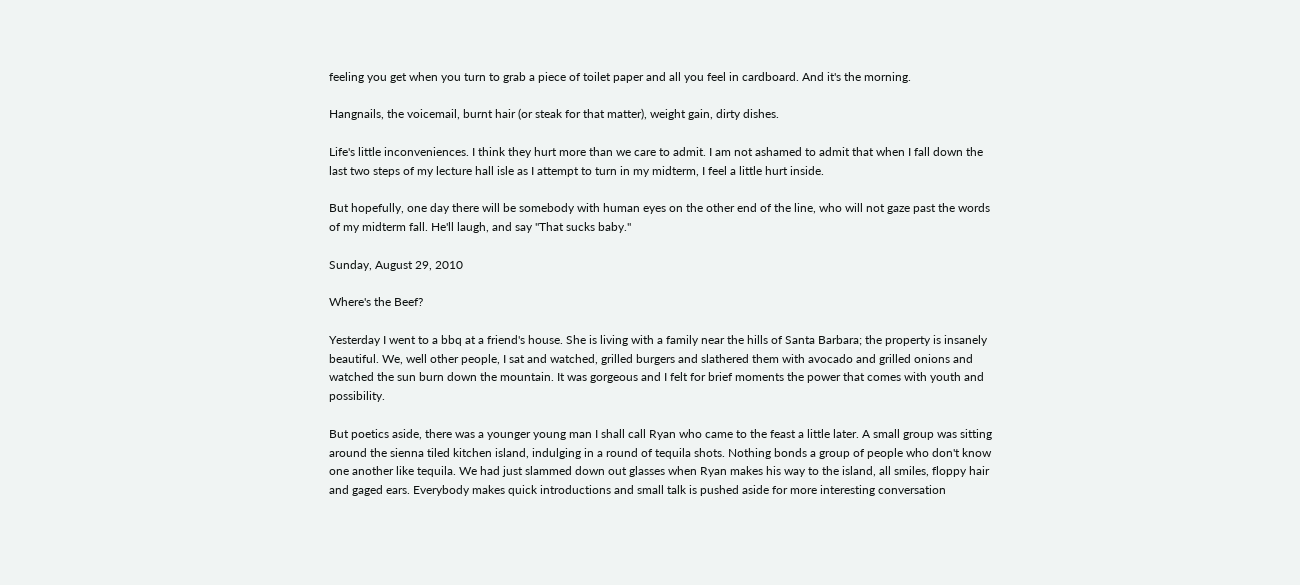feeling you get when you turn to grab a piece of toilet paper and all you feel in cardboard. And it's the morning.

Hangnails, the voicemail, burnt hair (or steak for that matter), weight gain, dirty dishes.

Life's little inconveniences. I think they hurt more than we care to admit. I am not ashamed to admit that when I fall down the last two steps of my lecture hall isle as I attempt to turn in my midterm, I feel a little hurt inside.

But hopefully, one day there will be somebody with human eyes on the other end of the line, who will not gaze past the words of my midterm fall. He'll laugh, and say "That sucks baby."

Sunday, August 29, 2010

Where's the Beef?

Yesterday I went to a bbq at a friend's house. She is living with a family near the hills of Santa Barbara; the property is insanely beautiful. We, well other people, I sat and watched, grilled burgers and slathered them with avocado and grilled onions and watched the sun burn down the mountain. It was gorgeous and I felt for brief moments the power that comes with youth and possibility.

But poetics aside, there was a younger young man I shall call Ryan who came to the feast a little later. A small group was sitting around the sienna tiled kitchen island, indulging in a round of tequila shots. Nothing bonds a group of people who don't know one another like tequila. We had just slammed down out glasses when Ryan makes his way to the island, all smiles, floppy hair and gaged ears. Everybody makes quick introductions and small talk is pushed aside for more interesting conversation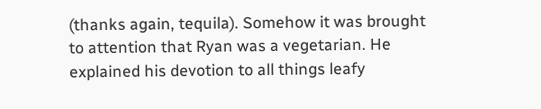(thanks again, tequila). Somehow it was brought to attention that Ryan was a vegetarian. He explained his devotion to all things leafy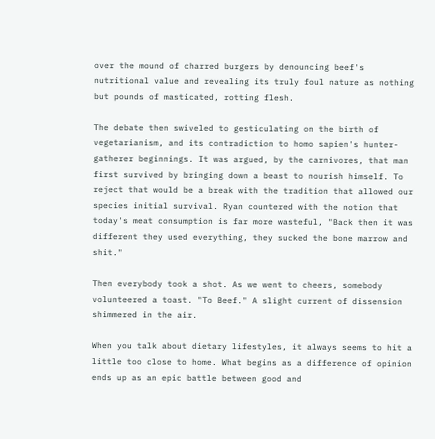over the mound of charred burgers by denouncing beef's nutritional value and revealing its truly foul nature as nothing but pounds of masticated, rotting flesh.

The debate then swiveled to gesticulating on the birth of vegetarianism, and its contradiction to homo sapien's hunter-gatherer beginnings. It was argued, by the carnivores, that man first survived by bringing down a beast to nourish himself. To reject that would be a break with the tradition that allowed our species initial survival. Ryan countered with the notion that today's meat consumption is far more wasteful, "Back then it was different they used everything, they sucked the bone marrow and shit."

Then everybody took a shot. As we went to cheers, somebody volunteered a toast. "To Beef." A slight current of dissension shimmered in the air.

When you talk about dietary lifestyles, it always seems to hit a little too close to home. What begins as a difference of opinion ends up as an epic battle between good and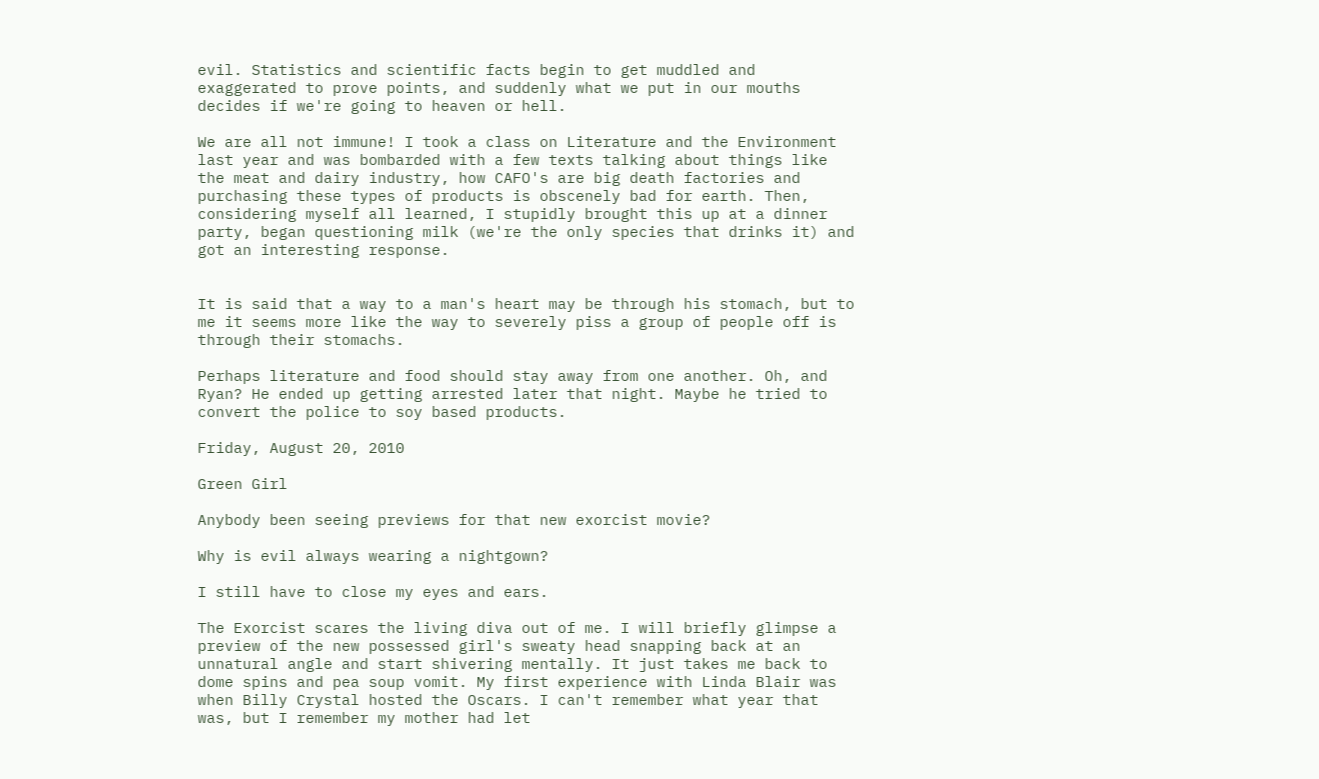evil. Statistics and scientific facts begin to get muddled and exaggerated to prove points, and suddenly what we put in our mouths decides if we're going to heaven or hell.

We are all not immune! I took a class on Literature and the Environment last year and was bombarded with a few texts talking about things like the meat and dairy industry, how CAFO's are big death factories and purchasing these types of products is obscenely bad for earth. Then, considering myself all learned, I stupidly brought this up at a dinner party, began questioning milk (we're the only species that drinks it) and got an interesting response.


It is said that a way to a man's heart may be through his stomach, but to me it seems more like the way to severely piss a group of people off is through their stomachs.

Perhaps literature and food should stay away from one another. Oh, and Ryan? He ended up getting arrested later that night. Maybe he tried to convert the police to soy based products.

Friday, August 20, 2010

Green Girl

Anybody been seeing previews for that new exorcist movie?

Why is evil always wearing a nightgown?

I still have to close my eyes and ears.

The Exorcist scares the living diva out of me. I will briefly glimpse a preview of the new possessed girl's sweaty head snapping back at an unnatural angle and start shivering mentally. It just takes me back to dome spins and pea soup vomit. My first experience with Linda Blair was when Billy Crystal hosted the Oscars. I can't remember what year that was, but I remember my mother had let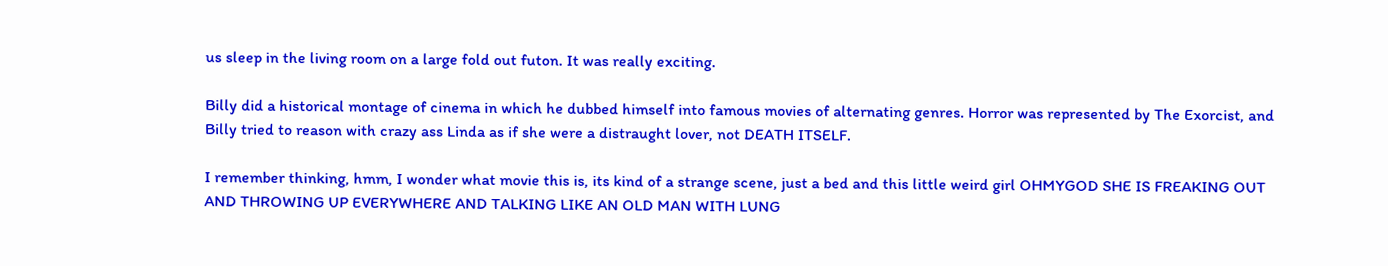us sleep in the living room on a large fold out futon. It was really exciting.

Billy did a historical montage of cinema in which he dubbed himself into famous movies of alternating genres. Horror was represented by The Exorcist, and Billy tried to reason with crazy ass Linda as if she were a distraught lover, not DEATH ITSELF.

I remember thinking, hmm, I wonder what movie this is, its kind of a strange scene, just a bed and this little weird girl OHMYGOD SHE IS FREAKING OUT AND THROWING UP EVERYWHERE AND TALKING LIKE AN OLD MAN WITH LUNG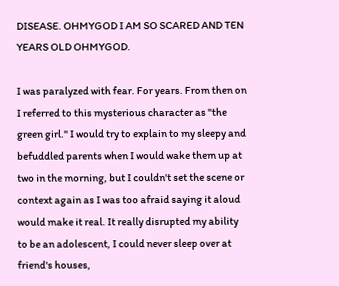DISEASE. OHMYGOD I AM SO SCARED AND TEN YEARS OLD OHMYGOD.

I was paralyzed with fear. For years. From then on I referred to this mysterious character as "the green girl." I would try to explain to my sleepy and befuddled parents when I would wake them up at two in the morning, but I couldn't set the scene or context again as I was too afraid saying it aloud would make it real. It really disrupted my ability to be an adolescent, I could never sleep over at friend's houses,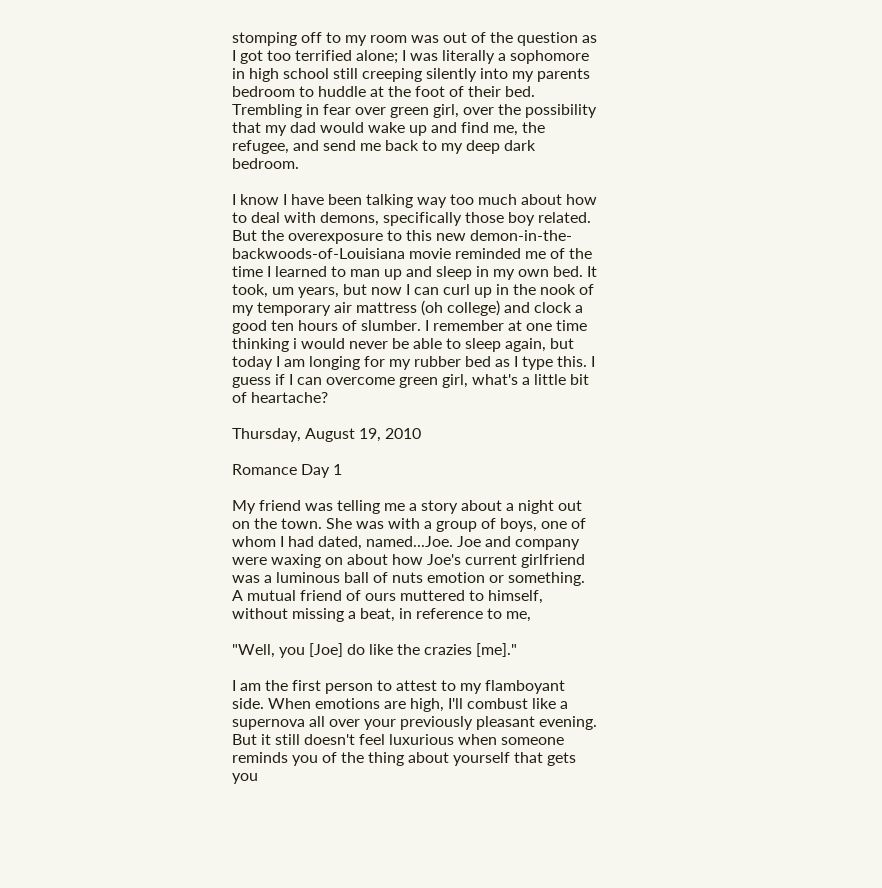stomping off to my room was out of the question as I got too terrified alone; I was literally a sophomore in high school still creeping silently into my parents bedroom to huddle at the foot of their bed. Trembling in fear over green girl, over the possibility that my dad would wake up and find me, the refugee, and send me back to my deep dark bedroom.

I know I have been talking way too much about how to deal with demons, specifically those boy related. But the overexposure to this new demon-in-the-backwoods-of-Louisiana movie reminded me of the time I learned to man up and sleep in my own bed. It took, um years, but now I can curl up in the nook of my temporary air mattress (oh college) and clock a good ten hours of slumber. I remember at one time thinking i would never be able to sleep again, but today I am longing for my rubber bed as I type this. I guess if I can overcome green girl, what's a little bit of heartache?

Thursday, August 19, 2010

Romance Day 1

My friend was telling me a story about a night out on the town. She was with a group of boys, one of whom I had dated, named...Joe. Joe and company were waxing on about how Joe's current girlfriend was a luminous ball of nuts emotion or something. A mutual friend of ours muttered to himself, without missing a beat, in reference to me,

"Well, you [Joe] do like the crazies [me]."

I am the first person to attest to my flamboyant side. When emotions are high, I'll combust like a supernova all over your previously pleasant evening. But it still doesn't feel luxurious when someone reminds you of the thing about yourself that gets you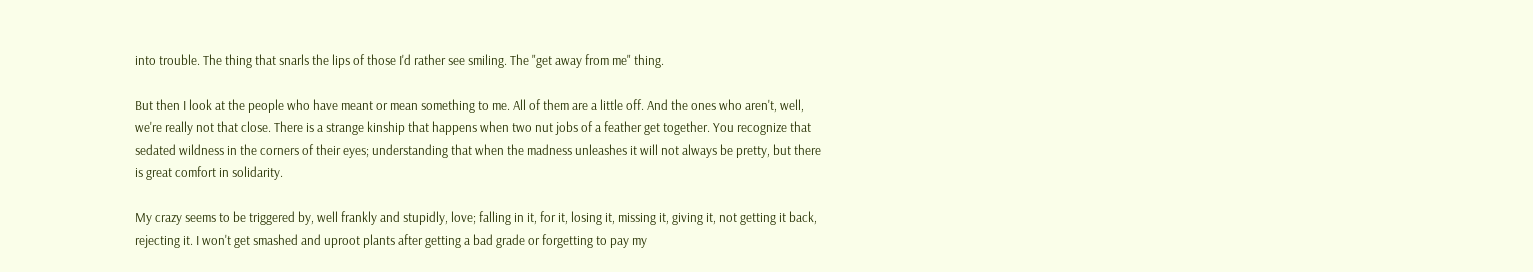into trouble. The thing that snarls the lips of those I'd rather see smiling. The "get away from me" thing.

But then I look at the people who have meant or mean something to me. All of them are a little off. And the ones who aren't, well, we're really not that close. There is a strange kinship that happens when two nut jobs of a feather get together. You recognize that sedated wildness in the corners of their eyes; understanding that when the madness unleashes it will not always be pretty, but there is great comfort in solidarity.

My crazy seems to be triggered by, well frankly and stupidly, love; falling in it, for it, losing it, missing it, giving it, not getting it back, rejecting it. I won't get smashed and uproot plants after getting a bad grade or forgetting to pay my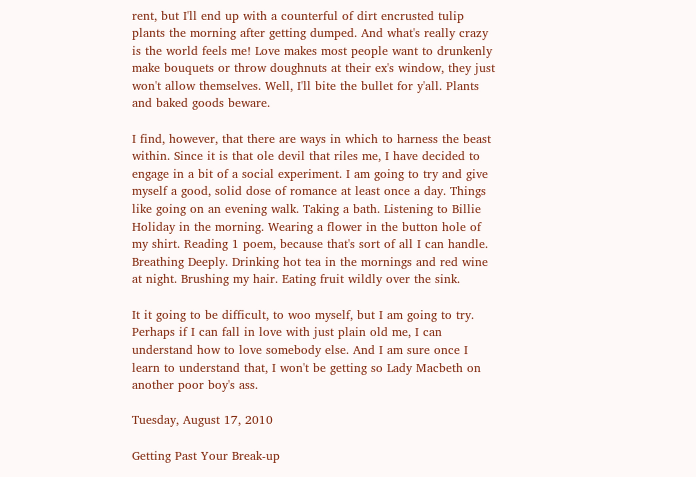rent, but I'll end up with a counterful of dirt encrusted tulip plants the morning after getting dumped. And what's really crazy is the world feels me! Love makes most people want to drunkenly make bouquets or throw doughnuts at their ex's window, they just won't allow themselves. Well, I'll bite the bullet for y'all. Plants and baked goods beware.

I find, however, that there are ways in which to harness the beast within. Since it is that ole devil that riles me, I have decided to engage in a bit of a social experiment. I am going to try and give myself a good, solid dose of romance at least once a day. Things like going on an evening walk. Taking a bath. Listening to Billie Holiday in the morning. Wearing a flower in the button hole of my shirt. Reading 1 poem, because that's sort of all I can handle. Breathing Deeply. Drinking hot tea in the mornings and red wine at night. Brushing my hair. Eating fruit wildly over the sink.

It it going to be difficult, to woo myself, but I am going to try. Perhaps if I can fall in love with just plain old me, I can understand how to love somebody else. And I am sure once I learn to understand that, I won't be getting so Lady Macbeth on another poor boy's ass.

Tuesday, August 17, 2010

Getting Past Your Break-up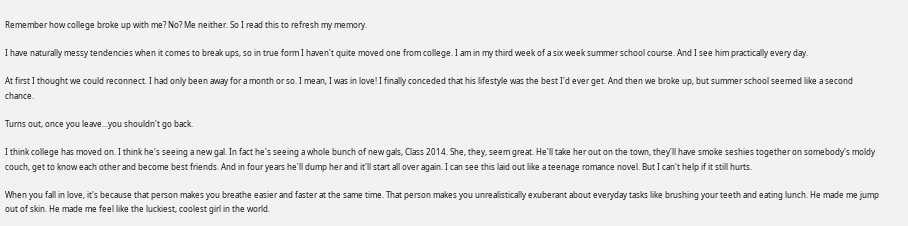Remember how college broke up with me? No? Me neither. So I read this to refresh my memory.

I have naturally messy tendencies when it comes to break ups, so in true form I haven't quite moved one from college. I am in my third week of a six week summer school course. And I see him practically every day.

At first I thought we could reconnect. I had only been away for a month or so. I mean, I was in love! I finally conceded that his lifestyle was the best I'd ever get. And then we broke up, but summer school seemed like a second chance.

Turns out, once you leave...you shouldn't go back.

I think college has moved on. I think he's seeing a new gal. In fact he's seeing a whole bunch of new gals, Class 2014. She, they, seem great. He'll take her out on the town, they'll have smoke seshies together on somebody's moldy couch, get to know each other and become best friends. And in four years he'll dump her and it'll start all over again. I can see this laid out like a teenage romance novel. But I can't help if it still hurts.

When you fall in love, it's because that person makes you breathe easier and faster at the same time. That person makes you unrealistically exuberant about everyday tasks like brushing your teeth and eating lunch. He made me jump out of skin. He made me feel like the luckiest, coolest girl in the world.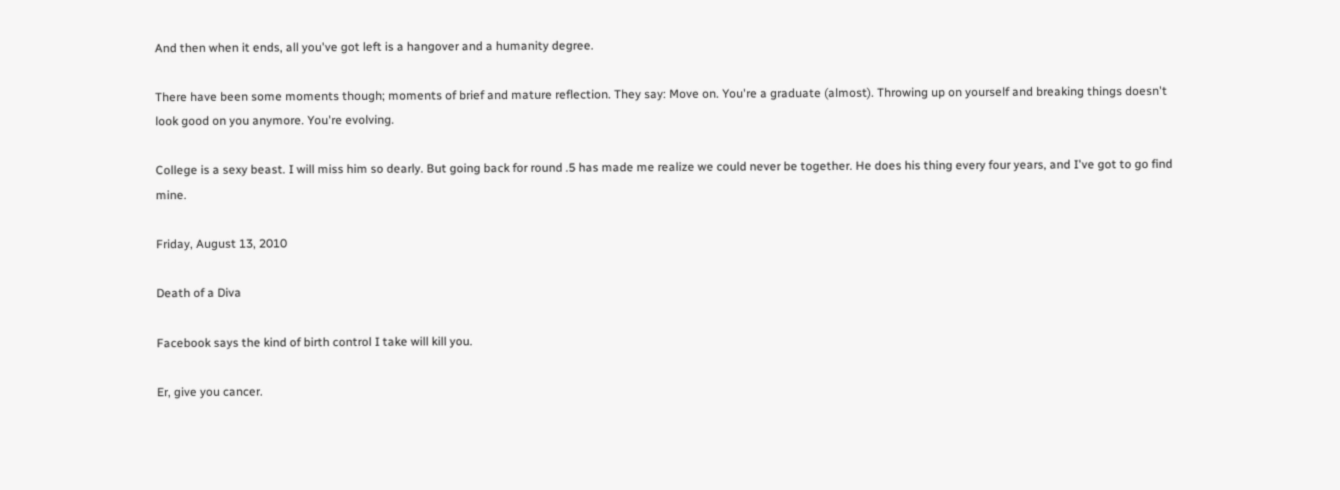And then when it ends, all you've got left is a hangover and a humanity degree.

There have been some moments though; moments of brief and mature reflection. They say: Move on. You're a graduate (almost). Throwing up on yourself and breaking things doesn't look good on you anymore. You're evolving.

College is a sexy beast. I will miss him so dearly. But going back for round .5 has made me realize we could never be together. He does his thing every four years, and I've got to go find mine.

Friday, August 13, 2010

Death of a Diva

Facebook says the kind of birth control I take will kill you.

Er, give you cancer.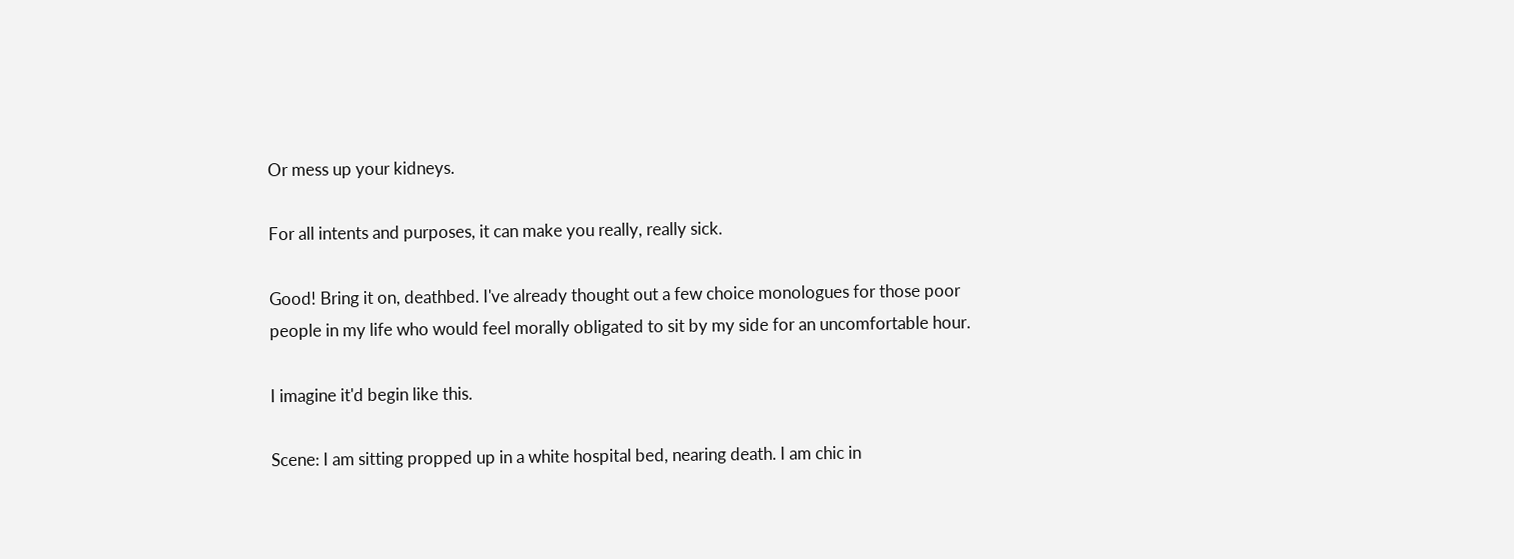Or mess up your kidneys.

For all intents and purposes, it can make you really, really sick.

Good! Bring it on, deathbed. I've already thought out a few choice monologues for those poor people in my life who would feel morally obligated to sit by my side for an uncomfortable hour.

I imagine it'd begin like this.

Scene: I am sitting propped up in a white hospital bed, nearing death. I am chic in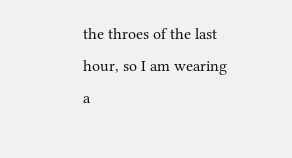the throes of the last hour, so I am wearing a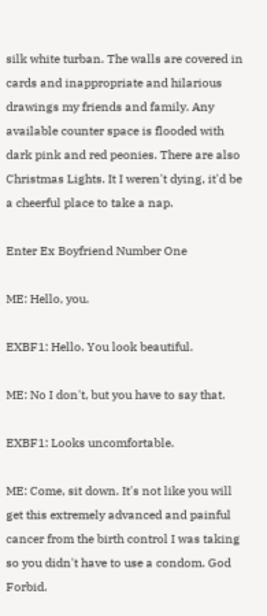silk white turban. The walls are covered in cards and inappropriate and hilarious drawings my friends and family. Any available counter space is flooded with dark pink and red peonies. There are also Christmas Lights. It I weren't dying, it'd be a cheerful place to take a nap.

Enter Ex Boyfriend Number One

ME: Hello, you.

EXBF1: Hello. You look beautiful.

ME: No I don't, but you have to say that.

EXBF1: Looks uncomfortable.

ME: Come, sit down. It's not like you will get this extremely advanced and painful cancer from the birth control I was taking so you didn't have to use a condom. God Forbid.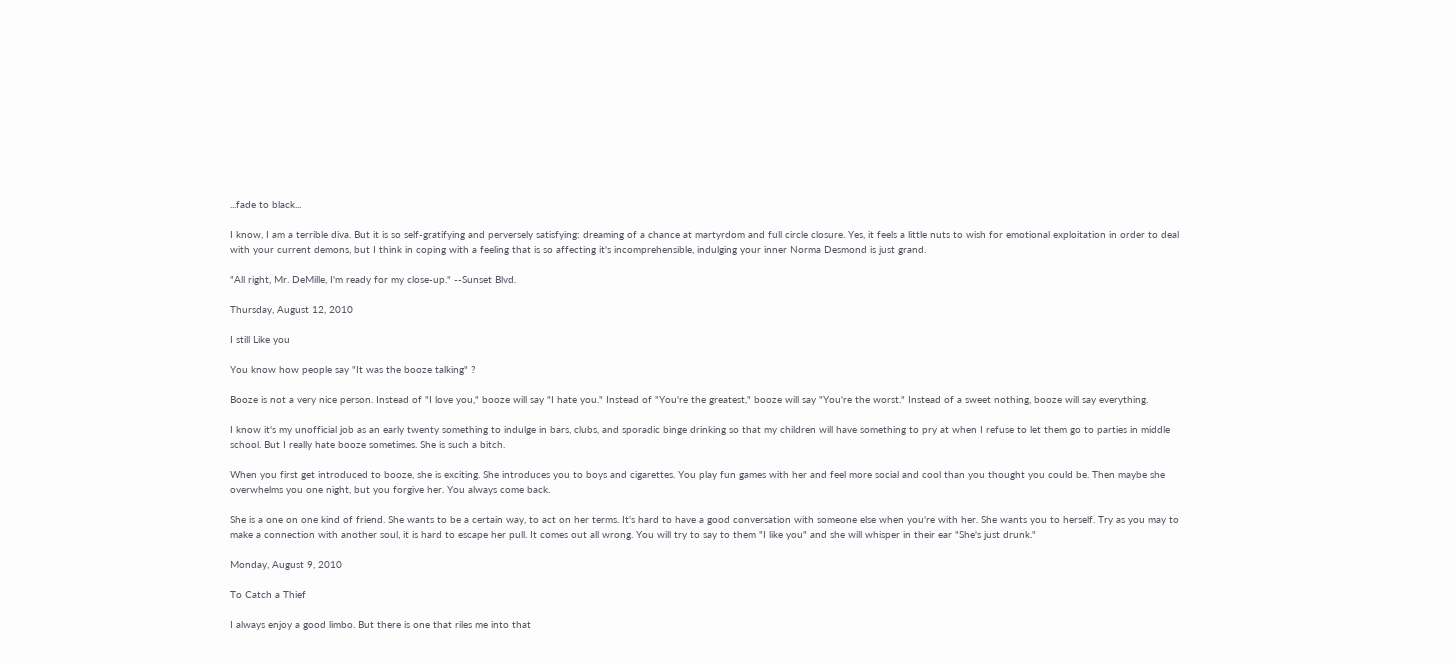...fade to black...

I know, I am a terrible diva. But it is so self-gratifying and perversely satisfying: dreaming of a chance at martyrdom and full circle closure. Yes, it feels a little nuts to wish for emotional exploitation in order to deal with your current demons, but I think in coping with a feeling that is so affecting it's incomprehensible, indulging your inner Norma Desmond is just grand.

"All right, Mr. DeMille, I'm ready for my close-up." --Sunset Blvd.

Thursday, August 12, 2010

I still Like you

You know how people say "It was the booze talking" ?

Booze is not a very nice person. Instead of "I love you," booze will say "I hate you." Instead of "You're the greatest," booze will say "You're the worst." Instead of a sweet nothing, booze will say everything.

I know it's my unofficial job as an early twenty something to indulge in bars, clubs, and sporadic binge drinking so that my children will have something to pry at when I refuse to let them go to parties in middle school. But I really hate booze sometimes. She is such a bitch.

When you first get introduced to booze, she is exciting. She introduces you to boys and cigarettes. You play fun games with her and feel more social and cool than you thought you could be. Then maybe she overwhelms you one night, but you forgive her. You always come back.

She is a one on one kind of friend. She wants to be a certain way, to act on her terms. It's hard to have a good conversation with someone else when you're with her. She wants you to herself. Try as you may to make a connection with another soul, it is hard to escape her pull. It comes out all wrong. You will try to say to them "I like you" and she will whisper in their ear "She's just drunk."

Monday, August 9, 2010

To Catch a Thief

I always enjoy a good limbo. But there is one that riles me into that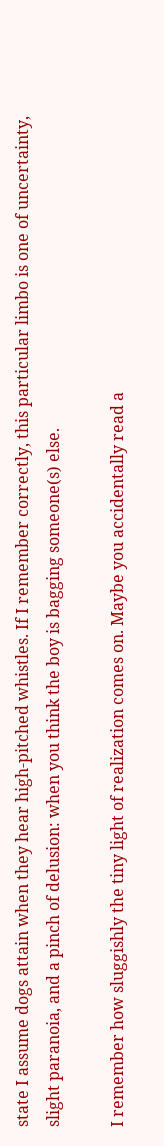state I assume dogs attain when they hear high-pitched whistles. If I remember correctly, this particular limbo is one of uncertainty, slight paranoia, and a pinch of delusion: when you think the boy is bagging someone(s) else.

I remember how sluggishly the tiny light of realization comes on. Maybe you accidentally read a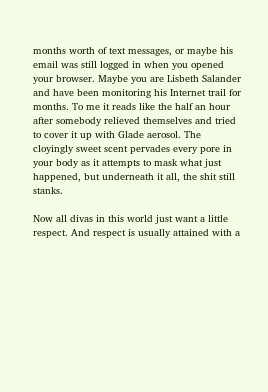months worth of text messages, or maybe his email was still logged in when you opened your browser. Maybe you are Lisbeth Salander and have been monitoring his Internet trail for months. To me it reads like the half an hour after somebody relieved themselves and tried to cover it up with Glade aerosol. The cloyingly sweet scent pervades every pore in your body as it attempts to mask what just happened, but underneath it all, the shit still stanks.

Now all divas in this world just want a little respect. And respect is usually attained with a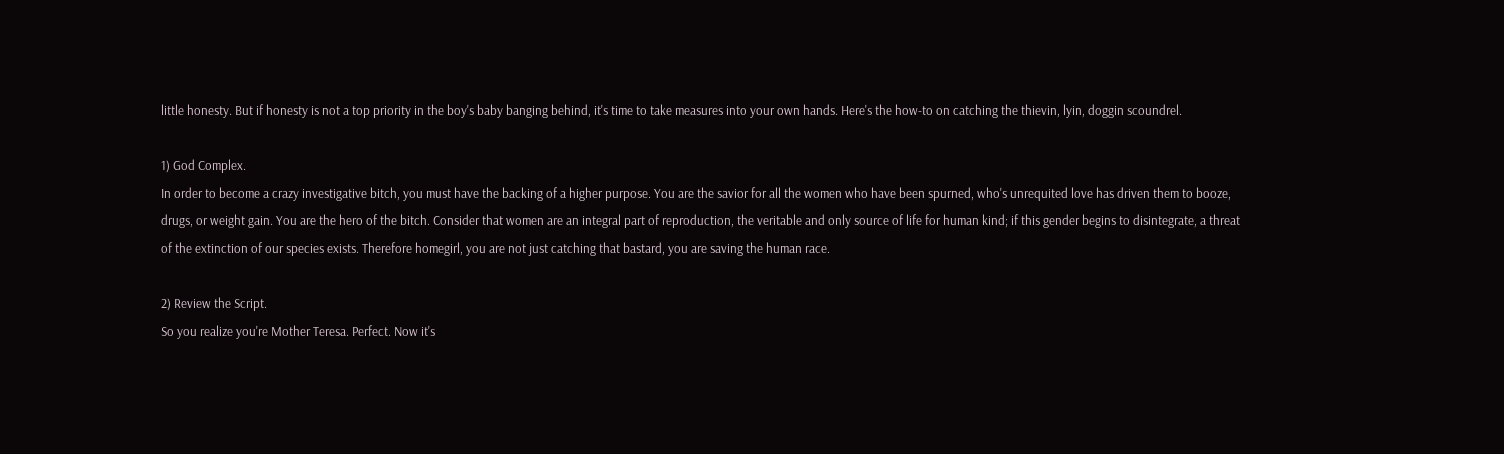little honesty. But if honesty is not a top priority in the boy's baby banging behind, it's time to take measures into your own hands. Here's the how-to on catching the thievin, lyin, doggin scoundrel.

1) God Complex.
In order to become a crazy investigative bitch, you must have the backing of a higher purpose. You are the savior for all the women who have been spurned, who's unrequited love has driven them to booze, drugs, or weight gain. You are the hero of the bitch. Consider that women are an integral part of reproduction, the veritable and only source of life for human kind; if this gender begins to disintegrate, a threat of the extinction of our species exists. Therefore homegirl, you are not just catching that bastard, you are saving the human race.

2) Review the Script.
So you realize you're Mother Teresa. Perfect. Now it's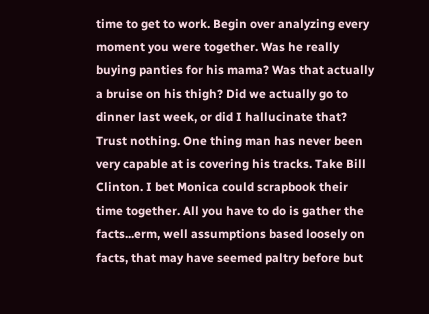time to get to work. Begin over analyzing every moment you were together. Was he really buying panties for his mama? Was that actually a bruise on his thigh? Did we actually go to dinner last week, or did I hallucinate that? Trust nothing. One thing man has never been very capable at is covering his tracks. Take Bill Clinton. I bet Monica could scrapbook their time together. All you have to do is gather the facts...erm, well assumptions based loosely on facts, that may have seemed paltry before but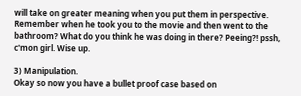will take on greater meaning when you put them in perspective. Remember when he took you to the movie and then went to the bathroom? What do you think he was doing in there? Peeing?! pssh, c'mon girl. Wise up.

3) Manipulation.
Okay so now you have a bullet proof case based on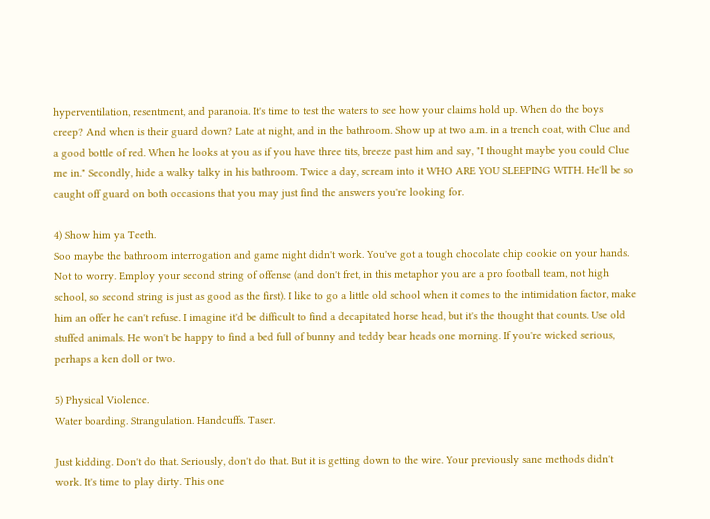hyperventilation, resentment, and paranoia. It's time to test the waters to see how your claims hold up. When do the boys creep? And when is their guard down? Late at night, and in the bathroom. Show up at two a.m. in a trench coat, with Clue and a good bottle of red. When he looks at you as if you have three tits, breeze past him and say, "I thought maybe you could Clue me in." Secondly, hide a walky talky in his bathroom. Twice a day, scream into it WHO ARE YOU SLEEPING WITH. He'll be so caught off guard on both occasions that you may just find the answers you're looking for.

4) Show him ya Teeth.
Soo maybe the bathroom interrogation and game night didn't work. You've got a tough chocolate chip cookie on your hands. Not to worry. Employ your second string of offense (and don't fret, in this metaphor you are a pro football team, not high school, so second string is just as good as the first). I like to go a little old school when it comes to the intimidation factor, make him an offer he can't refuse. I imagine it'd be difficult to find a decapitated horse head, but it's the thought that counts. Use old stuffed animals. He won't be happy to find a bed full of bunny and teddy bear heads one morning. If you're wicked serious, perhaps a ken doll or two.

5) Physical Violence.
Water boarding. Strangulation. Handcuffs. Taser.

Just kidding. Don't do that. Seriously, don't do that. But it is getting down to the wire. Your previously sane methods didn't work. It's time to play dirty. This one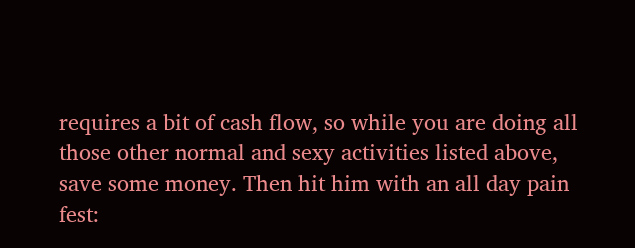requires a bit of cash flow, so while you are doing all those other normal and sexy activities listed above, save some money. Then hit him with an all day pain fest: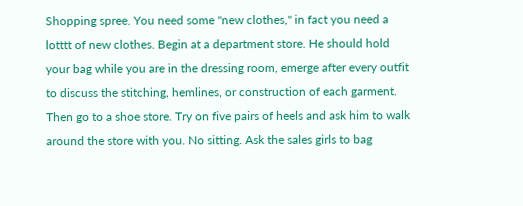Shopping spree. You need some "new clothes," in fact you need a lotttt of new clothes. Begin at a department store. He should hold your bag while you are in the dressing room, emerge after every outfit to discuss the stitching, hemlines, or construction of each garment. Then go to a shoe store. Try on five pairs of heels and ask him to walk around the store with you. No sitting. Ask the sales girls to bag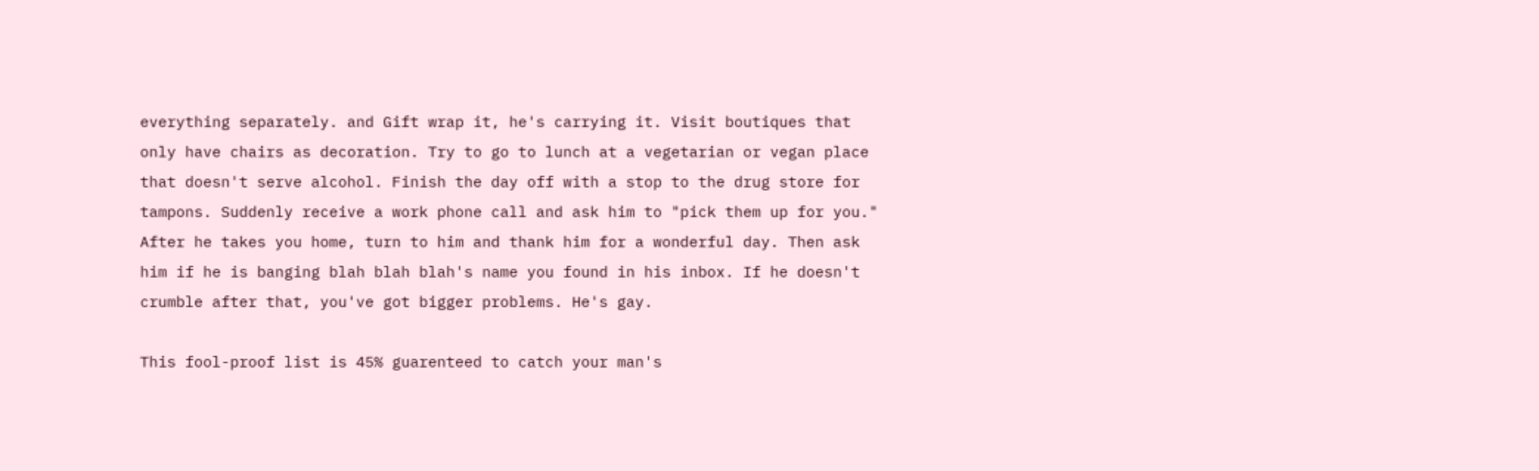everything separately. and Gift wrap it, he's carrying it. Visit boutiques that only have chairs as decoration. Try to go to lunch at a vegetarian or vegan place that doesn't serve alcohol. Finish the day off with a stop to the drug store for tampons. Suddenly receive a work phone call and ask him to "pick them up for you." After he takes you home, turn to him and thank him for a wonderful day. Then ask him if he is banging blah blah blah's name you found in his inbox. If he doesn't crumble after that, you've got bigger problems. He's gay.

This fool-proof list is 45% guarenteed to catch your man's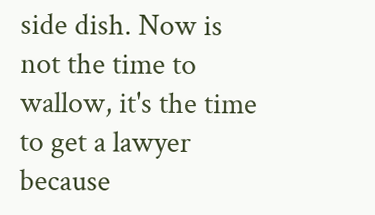side dish. Now is not the time to wallow, it's the time to get a lawyer because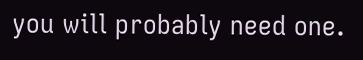you will probably need one.